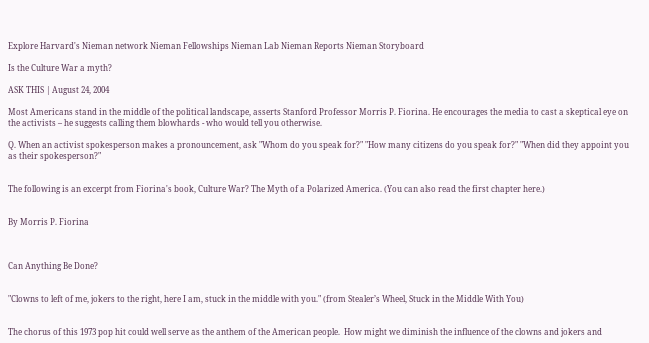Explore Harvard's Nieman network Nieman Fellowships Nieman Lab Nieman Reports Nieman Storyboard

Is the Culture War a myth?

ASK THIS | August 24, 2004

Most Americans stand in the middle of the political landscape, asserts Stanford Professor Morris P. Fiorina. He encourages the media to cast a skeptical eye on the activists – he suggests calling them blowhards - who would tell you otherwise.

Q. When an activist spokesperson makes a pronouncement, ask "Whom do you speak for?" "How many citizens do you speak for?" "When did they appoint you as their spokesperson?"


The following is an excerpt from Fiorina's book, Culture War? The Myth of a Polarized America. (You can also read the first chapter here.)


By Morris P. Fiorina



Can Anything Be Done?


"Clowns to left of me, jokers to the right, here I am, stuck in the middle with you." (from Stealer’s Wheel, Stuck in the Middle With You)


The chorus of this 1973 pop hit could well serve as the anthem of the American people.  How might we diminish the influence of the clowns and jokers and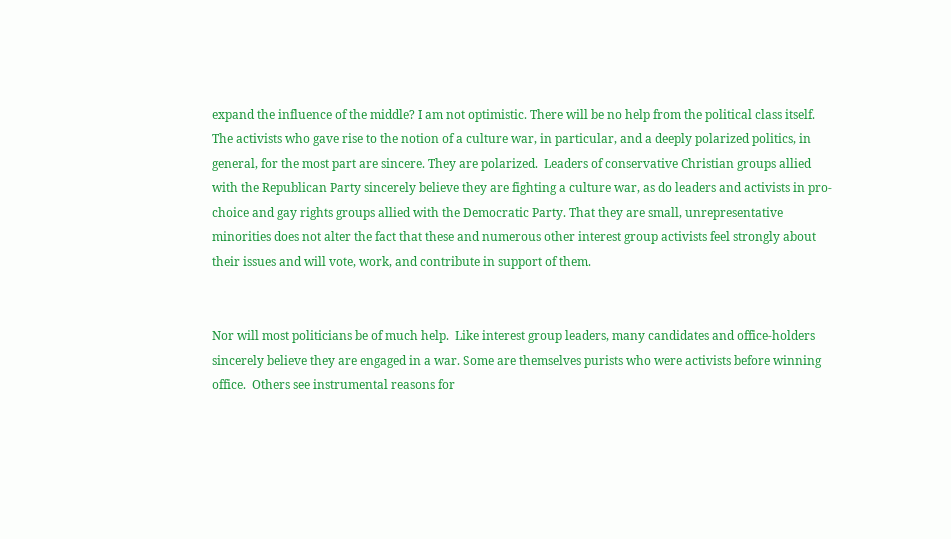expand the influence of the middle? I am not optimistic. There will be no help from the political class itself. The activists who gave rise to the notion of a culture war, in particular, and a deeply polarized politics, in general, for the most part are sincere. They are polarized.  Leaders of conservative Christian groups allied with the Republican Party sincerely believe they are fighting a culture war, as do leaders and activists in pro-choice and gay rights groups allied with the Democratic Party. That they are small, unrepresentative minorities does not alter the fact that these and numerous other interest group activists feel strongly about their issues and will vote, work, and contribute in support of them.


Nor will most politicians be of much help.  Like interest group leaders, many candidates and office-holders sincerely believe they are engaged in a war. Some are themselves purists who were activists before winning office.  Others see instrumental reasons for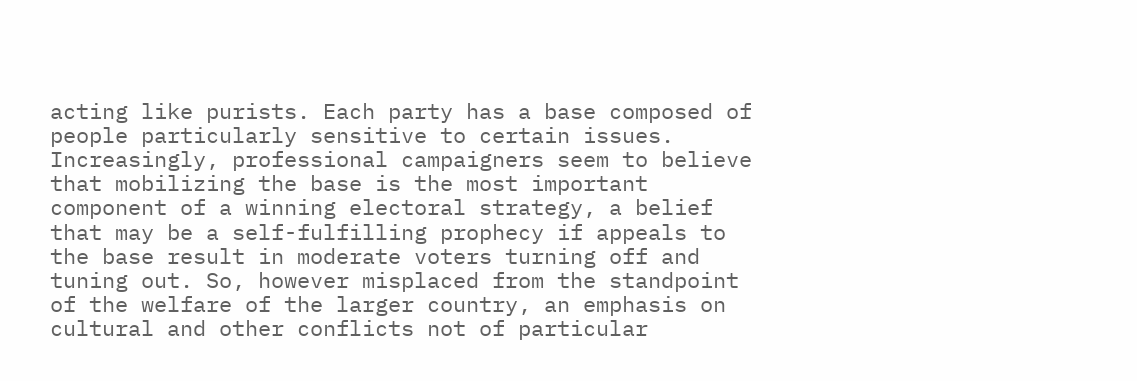acting like purists. Each party has a base composed of people particularly sensitive to certain issues. Increasingly, professional campaigners seem to believe that mobilizing the base is the most important component of a winning electoral strategy, a belief that may be a self-fulfilling prophecy if appeals to the base result in moderate voters turning off and tuning out. So, however misplaced from the standpoint of the welfare of the larger country, an emphasis on cultural and other conflicts not of particular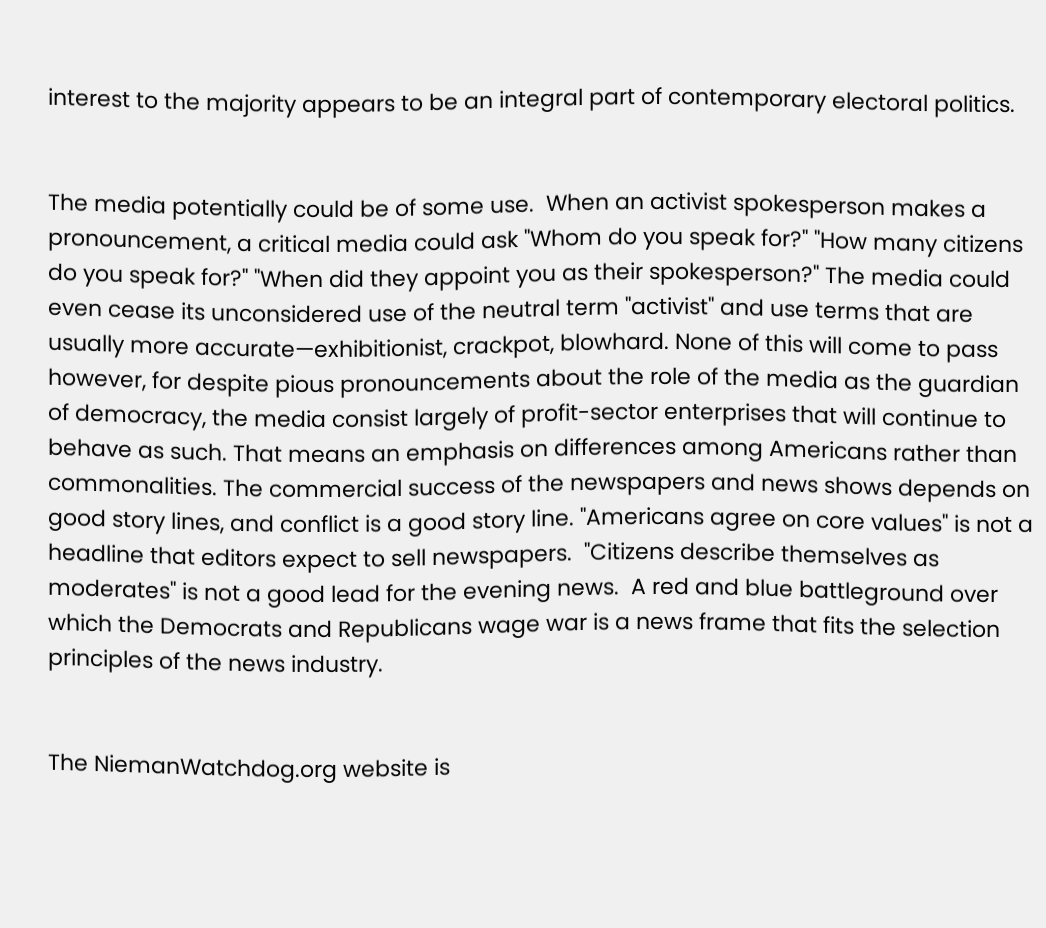interest to the majority appears to be an integral part of contemporary electoral politics.


The media potentially could be of some use.  When an activist spokesperson makes a pronouncement, a critical media could ask "Whom do you speak for?" "How many citizens do you speak for?" "When did they appoint you as their spokesperson?" The media could even cease its unconsidered use of the neutral term "activist" and use terms that are usually more accurate—exhibitionist, crackpot, blowhard. None of this will come to pass however, for despite pious pronouncements about the role of the media as the guardian of democracy, the media consist largely of profit-sector enterprises that will continue to behave as such. That means an emphasis on differences among Americans rather than commonalities. The commercial success of the newspapers and news shows depends on good story lines, and conflict is a good story line. "Americans agree on core values" is not a headline that editors expect to sell newspapers.  "Citizens describe themselves as moderates" is not a good lead for the evening news.  A red and blue battleground over which the Democrats and Republicans wage war is a news frame that fits the selection principles of the news industry.


The NiemanWatchdog.org website is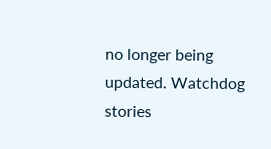no longer being updated. Watchdog stories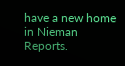have a new home in Nieman Reports.